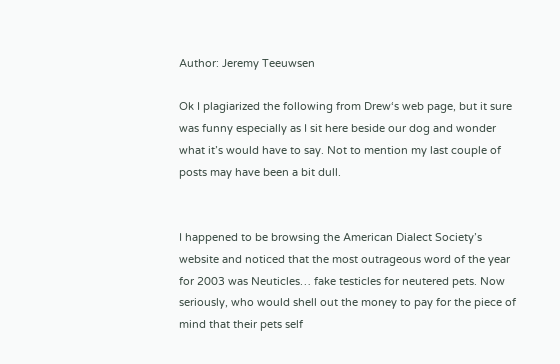Author: Jeremy Teeuwsen

Ok I plagiarized the following from Drew‘s web page, but it sure was funny especially as I sit here beside our dog and wonder what it’s would have to say. Not to mention my last couple of posts may have been a bit dull.


I happened to be browsing the American Dialect Society’s website and noticed that the most outrageous word of the year for 2003 was Neuticles… fake testicles for neutered pets. Now seriously, who would shell out the money to pay for the piece of mind that their pets self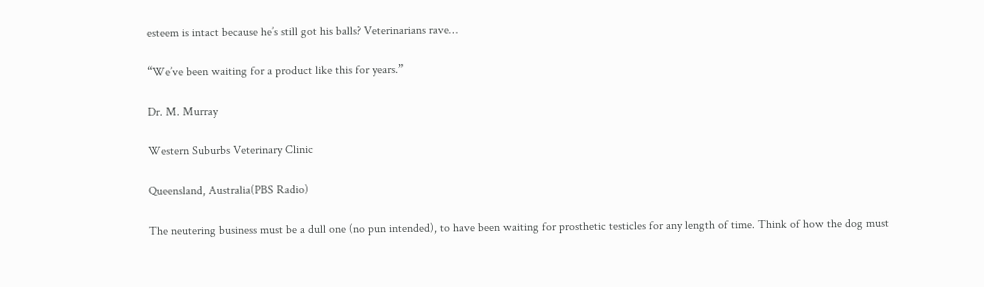esteem is intact because he’s still got his balls? Veterinarians rave…

“We’ve been waiting for a product like this for years.”

Dr. M. Murray

Western Suburbs Veterinary Clinic

Queensland, Australia(PBS Radio)

The neutering business must be a dull one (no pun intended), to have been waiting for prosthetic testicles for any length of time. Think of how the dog must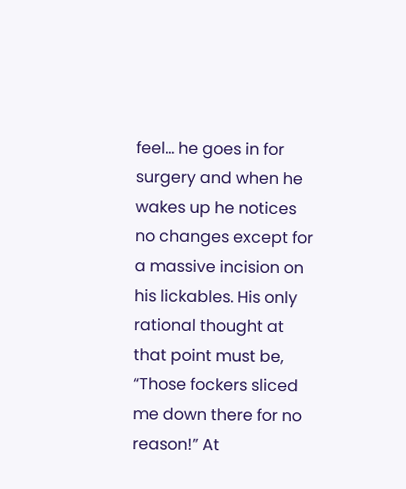feel… he goes in for surgery and when he wakes up he notices no changes except for a massive incision on his lickables. His only rational thought at that point must be, “Those fockers sliced me down there for no reason!” At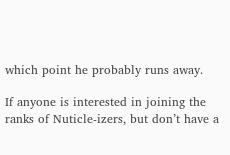which point he probably runs away.

If anyone is interested in joining the ranks of Nuticle-izers, but don’t have a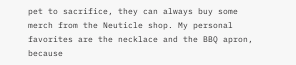pet to sacrifice, they can always buy some merch from the Neuticle shop. My personal favorites are the necklace and the BBQ apron, because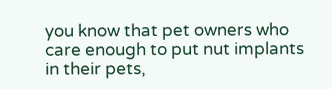you know that pet owners who care enough to put nut implants in their pets,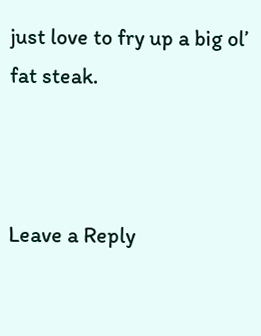just love to fry up a big ol’ fat steak.



Leave a Reply